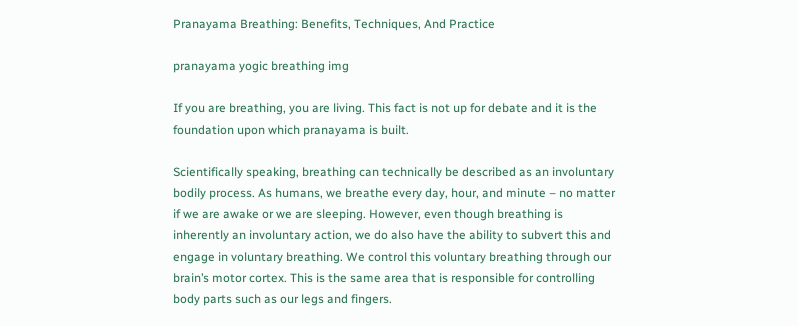Pranayama Breathing: Benefits, Techniques, And Practice

pranayama yogic breathing img

If you are breathing, you are living. This fact is not up for debate and it is the foundation upon which pranayama is built.

Scientifically speaking, breathing can technically be described as an involuntary bodily process. As humans, we breathe every day, hour, and minute – no matter if we are awake or we are sleeping. However, even though breathing is inherently an involuntary action, we do also have the ability to subvert this and engage in voluntary breathing. We control this voluntary breathing through our brain’s motor cortex. This is the same area that is responsible for controlling body parts such as our legs and fingers.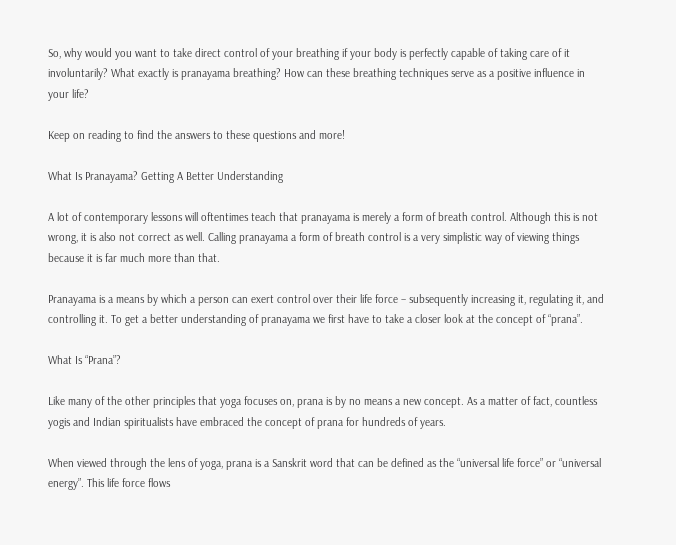So, why would you want to take direct control of your breathing if your body is perfectly capable of taking care of it involuntarily? What exactly is pranayama breathing? How can these breathing techniques serve as a positive influence in your life?

Keep on reading to find the answers to these questions and more!

What Is Pranayama? Getting A Better Understanding

A lot of contemporary lessons will oftentimes teach that pranayama is merely a form of breath control. Although this is not wrong, it is also not correct as well. Calling pranayama a form of breath control is a very simplistic way of viewing things because it is far much more than that.

Pranayama is a means by which a person can exert control over their life force – subsequently increasing it, regulating it, and controlling it. To get a better understanding of pranayama we first have to take a closer look at the concept of “prana”.

What Is “Prana”?

Like many of the other principles that yoga focuses on, prana is by no means a new concept. As a matter of fact, countless yogis and Indian spiritualists have embraced the concept of prana for hundreds of years.

When viewed through the lens of yoga, prana is a Sanskrit word that can be defined as the “universal life force” or “universal energy”. This life force flows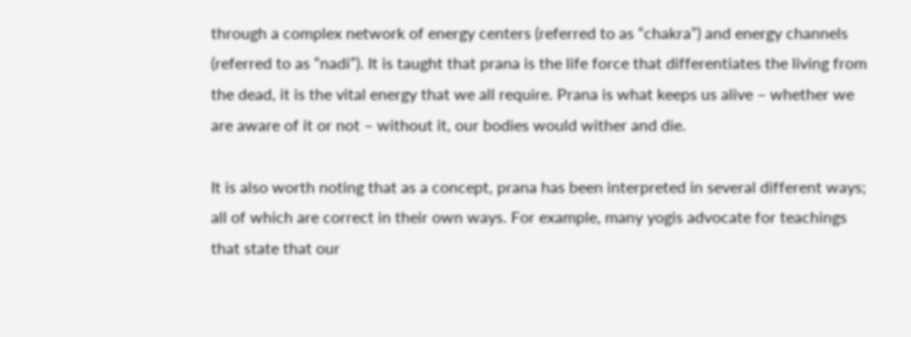through a complex network of energy centers (referred to as “chakra”) and energy channels (referred to as “nadi”). It is taught that prana is the life force that differentiates the living from the dead, it is the vital energy that we all require. Prana is what keeps us alive – whether we are aware of it or not – without it, our bodies would wither and die.

It is also worth noting that as a concept, prana has been interpreted in several different ways; all of which are correct in their own ways. For example, many yogis advocate for teachings that state that our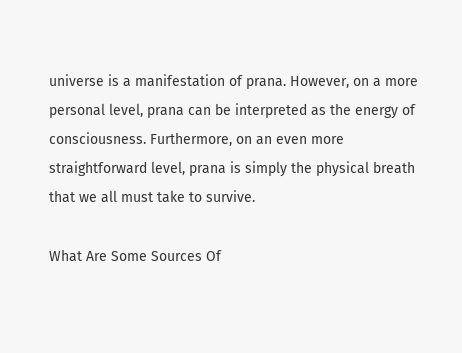universe is a manifestation of prana. However, on a more personal level, prana can be interpreted as the energy of consciousness. Furthermore, on an even more straightforward level, prana is simply the physical breath that we all must take to survive.

What Are Some Sources Of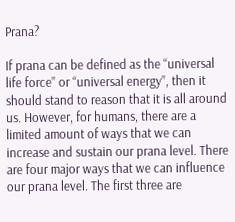Prana?

If prana can be defined as the “universal life force” or “universal energy”, then it should stand to reason that it is all around us. However, for humans, there are a limited amount of ways that we can increase and sustain our prana level. There are four major ways that we can influence our prana level. The first three are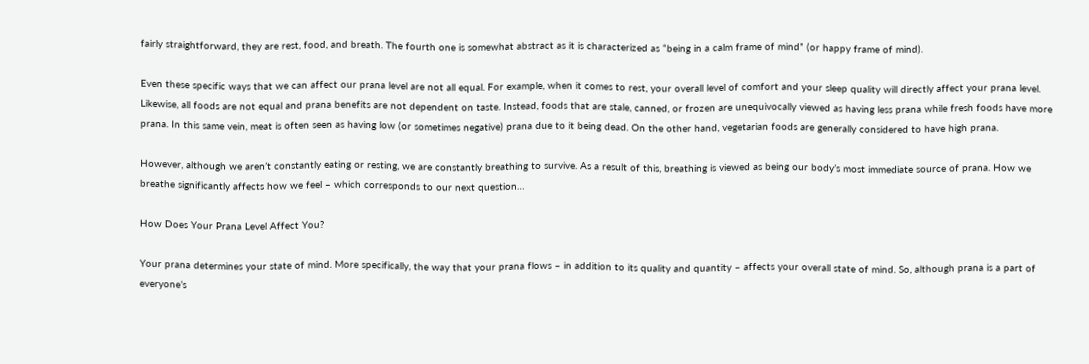fairly straightforward, they are rest, food, and breath. The fourth one is somewhat abstract as it is characterized as “being in a calm frame of mind” (or happy frame of mind).

Even these specific ways that we can affect our prana level are not all equal. For example, when it comes to rest, your overall level of comfort and your sleep quality will directly affect your prana level. Likewise, all foods are not equal and prana benefits are not dependent on taste. Instead, foods that are stale, canned, or frozen are unequivocally viewed as having less prana while fresh foods have more prana. In this same vein, meat is often seen as having low (or sometimes negative) prana due to it being dead. On the other hand, vegetarian foods are generally considered to have high prana.

However, although we aren’t constantly eating or resting, we are constantly breathing to survive. As a result of this, breathing is viewed as being our body’s most immediate source of prana. How we breathe significantly affects how we feel – which corresponds to our next question…

How Does Your Prana Level Affect You?

Your prana determines your state of mind. More specifically, the way that your prana flows – in addition to its quality and quantity – affects your overall state of mind. So, although prana is a part of everyone’s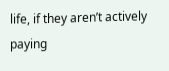life, if they aren’t actively paying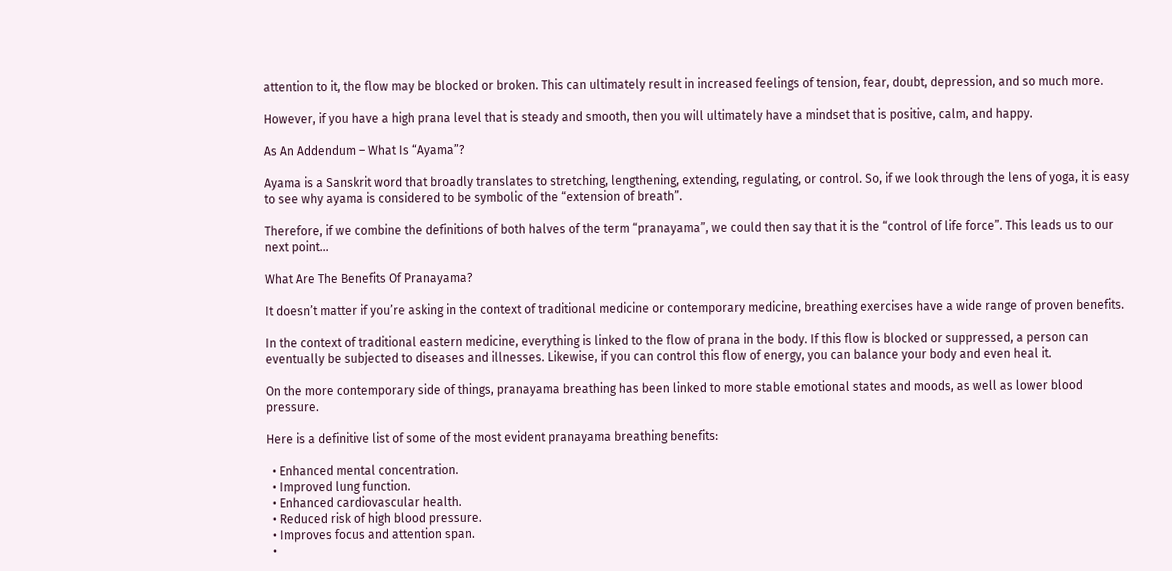attention to it, the flow may be blocked or broken. This can ultimately result in increased feelings of tension, fear, doubt, depression, and so much more.

However, if you have a high prana level that is steady and smooth, then you will ultimately have a mindset that is positive, calm, and happy.

As An Addendum – What Is “Ayama”?

Ayama is a Sanskrit word that broadly translates to stretching, lengthening, extending, regulating, or control. So, if we look through the lens of yoga, it is easy to see why ayama is considered to be symbolic of the “extension of breath”.

Therefore, if we combine the definitions of both halves of the term “pranayama”, we could then say that it is the “control of life force”. This leads us to our next point…

What Are The Benefits Of Pranayama?

It doesn’t matter if you’re asking in the context of traditional medicine or contemporary medicine, breathing exercises have a wide range of proven benefits.

In the context of traditional eastern medicine, everything is linked to the flow of prana in the body. If this flow is blocked or suppressed, a person can eventually be subjected to diseases and illnesses. Likewise, if you can control this flow of energy, you can balance your body and even heal it.

On the more contemporary side of things, pranayama breathing has been linked to more stable emotional states and moods, as well as lower blood pressure.

Here is a definitive list of some of the most evident pranayama breathing benefits:

  • Enhanced mental concentration.
  • Improved lung function.
  • Enhanced cardiovascular health.
  • Reduced risk of high blood pressure.
  • Improves focus and attention span.
  •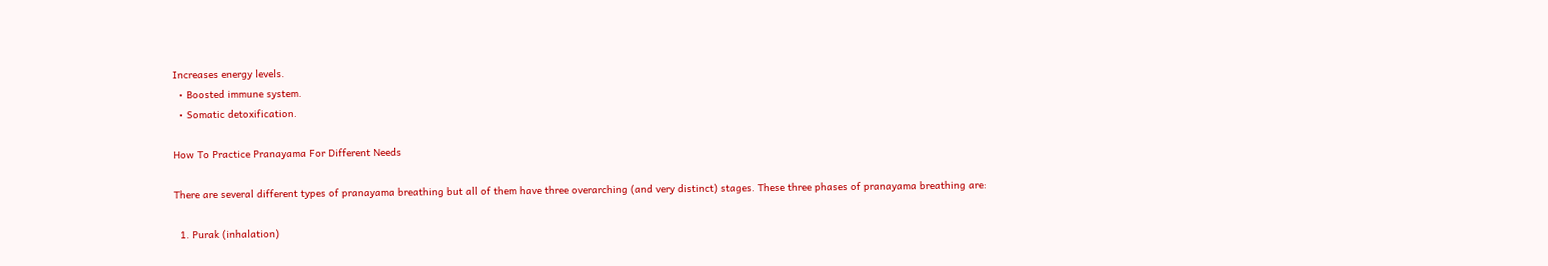Increases energy levels.
  • Boosted immune system.
  • Somatic detoxification.

How To Practice Pranayama For Different Needs

There are several different types of pranayama breathing but all of them have three overarching (and very distinct) stages. These three phases of pranayama breathing are:

  1. Purak (inhalation)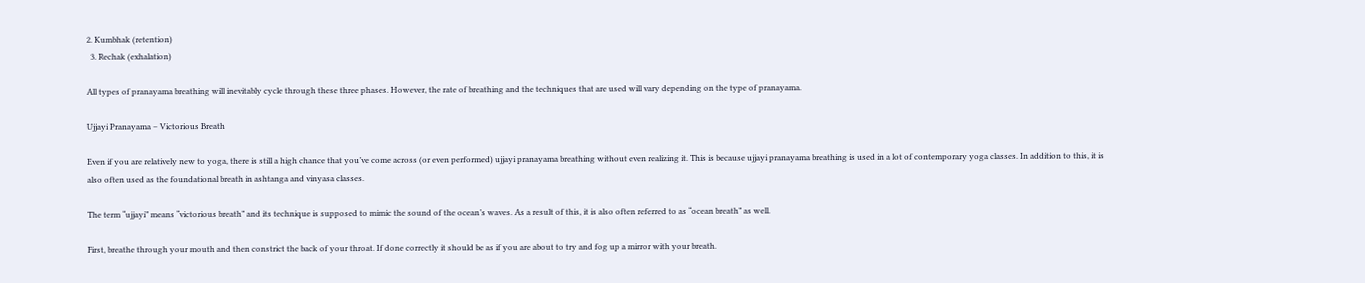2. Kumbhak (retention)
  3. Rechak (exhalation)

All types of pranayama breathing will inevitably cycle through these three phases. However, the rate of breathing and the techniques that are used will vary depending on the type of pranayama.

Ujjayi Pranayama – Victorious Breath

Even if you are relatively new to yoga, there is still a high chance that you’ve come across (or even performed) ujjayi pranayama breathing without even realizing it. This is because ujjayi pranayama breathing is used in a lot of contemporary yoga classes. In addition to this, it is also often used as the foundational breath in ashtanga and vinyasa classes.

The term “ujjayi” means “victorious breath” and its technique is supposed to mimic the sound of the ocean’s waves. As a result of this, it is also often referred to as “ocean breath” as well.

First, breathe through your mouth and then constrict the back of your throat. If done correctly it should be as if you are about to try and fog up a mirror with your breath.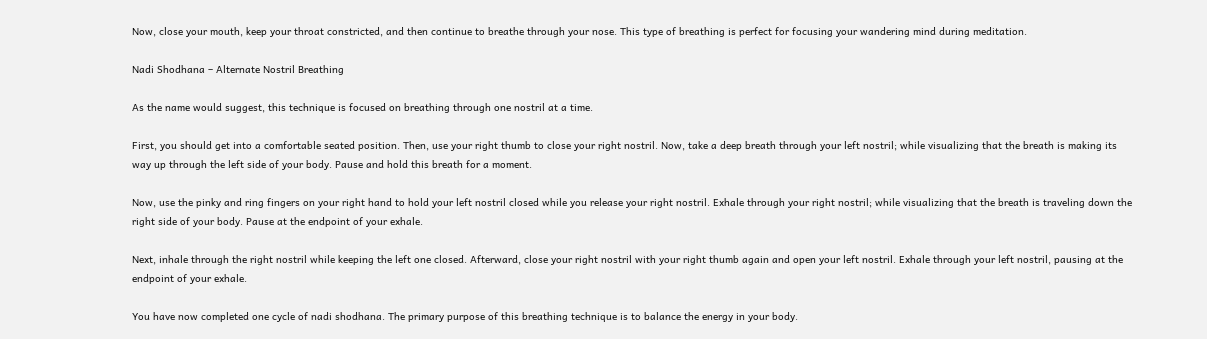Now, close your mouth, keep your throat constricted, and then continue to breathe through your nose. This type of breathing is perfect for focusing your wandering mind during meditation.

Nadi Shodhana – Alternate Nostril Breathing

As the name would suggest, this technique is focused on breathing through one nostril at a time.

First, you should get into a comfortable seated position. Then, use your right thumb to close your right nostril. Now, take a deep breath through your left nostril; while visualizing that the breath is making its way up through the left side of your body. Pause and hold this breath for a moment.

Now, use the pinky and ring fingers on your right hand to hold your left nostril closed while you release your right nostril. Exhale through your right nostril; while visualizing that the breath is traveling down the right side of your body. Pause at the endpoint of your exhale.

Next, inhale through the right nostril while keeping the left one closed. Afterward, close your right nostril with your right thumb again and open your left nostril. Exhale through your left nostril, pausing at the endpoint of your exhale.

You have now completed one cycle of nadi shodhana. The primary purpose of this breathing technique is to balance the energy in your body.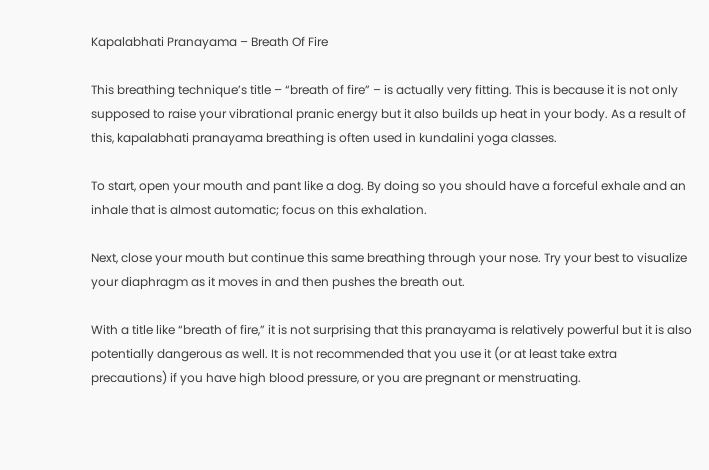Kapalabhati Pranayama – Breath Of Fire

This breathing technique’s title – “breath of fire” – is actually very fitting. This is because it is not only supposed to raise your vibrational pranic energy but it also builds up heat in your body. As a result of this, kapalabhati pranayama breathing is often used in kundalini yoga classes.

To start, open your mouth and pant like a dog. By doing so you should have a forceful exhale and an inhale that is almost automatic; focus on this exhalation.

Next, close your mouth but continue this same breathing through your nose. Try your best to visualize your diaphragm as it moves in and then pushes the breath out.

With a title like “breath of fire,” it is not surprising that this pranayama is relatively powerful but it is also potentially dangerous as well. It is not recommended that you use it (or at least take extra precautions) if you have high blood pressure, or you are pregnant or menstruating.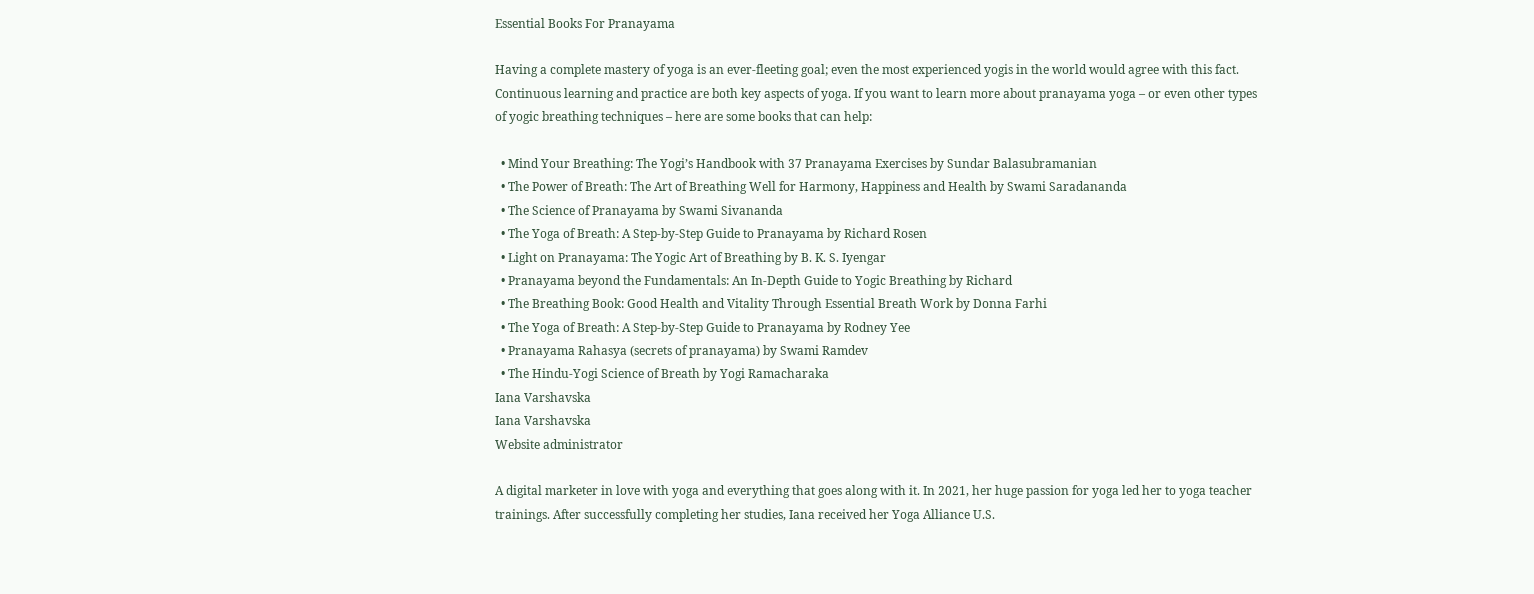Essential Books For Pranayama

Having a complete mastery of yoga is an ever-fleeting goal; even the most experienced yogis in the world would agree with this fact. Continuous learning and practice are both key aspects of yoga. If you want to learn more about pranayama yoga – or even other types of yogic breathing techniques – here are some books that can help:

  • Mind Your Breathing: The Yogi’s Handbook with 37 Pranayama Exercises by Sundar Balasubramanian
  • The Power of Breath: The Art of Breathing Well for Harmony, Happiness and Health by Swami Saradananda
  • The Science of Pranayama by Swami Sivananda
  • The Yoga of Breath: A Step-by-Step Guide to Pranayama by Richard Rosen
  • Light on Pranayama: The Yogic Art of Breathing by B. K. S. Iyengar
  • Pranayama beyond the Fundamentals: An In-Depth Guide to Yogic Breathing by Richard
  • The Breathing Book: Good Health and Vitality Through Essential Breath Work by Donna Farhi
  • The Yoga of Breath: A Step-by-Step Guide to Pranayama by Rodney Yee
  • Pranayama Rahasya (secrets of pranayama) by Swami Ramdev
  • The Hindu-Yogi Science of Breath by Yogi Ramacharaka
Iana Varshavska
Iana Varshavska
Website administrator

A digital marketer in love with yoga and everything that goes along with it. In 2021, her huge passion for yoga led her to yoga teacher trainings. After successfully completing her studies, Iana received her Yoga Alliance U.S.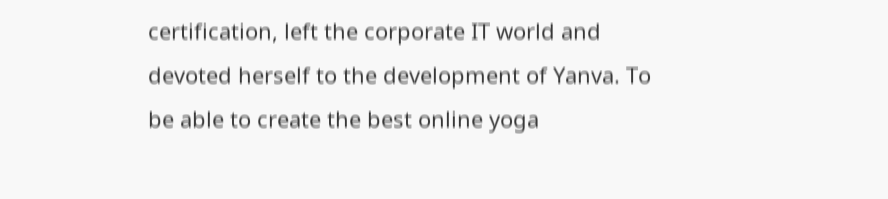certification, left the corporate IT world and devoted herself to the development of Yanva. To be able to create the best online yoga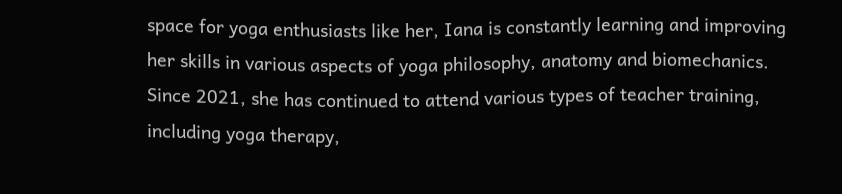space for yoga enthusiasts like her, Iana is constantly learning and improving her skills in various aspects of yoga philosophy, anatomy and biomechanics. Since 2021, she has continued to attend various types of teacher training, including yoga therapy,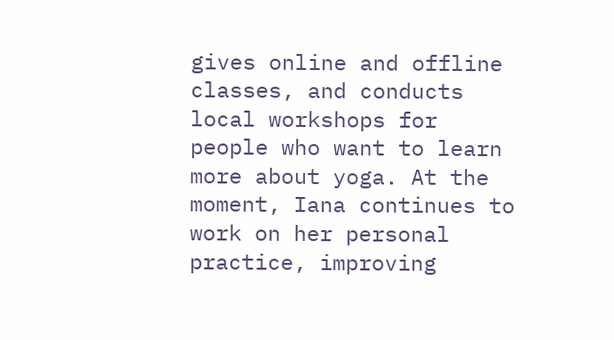gives online and offline classes, and conducts local workshops for people who want to learn more about yoga. At the moment, Iana continues to work on her personal practice, improving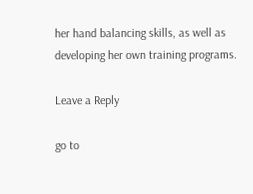her hand balancing skills, as well as developing her own training programs.

Leave a Reply

go to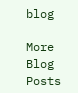blog

More Blog Posts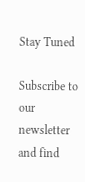Stay Tuned

Subscribe to our newsletter and find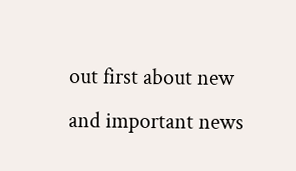out first about new and important news